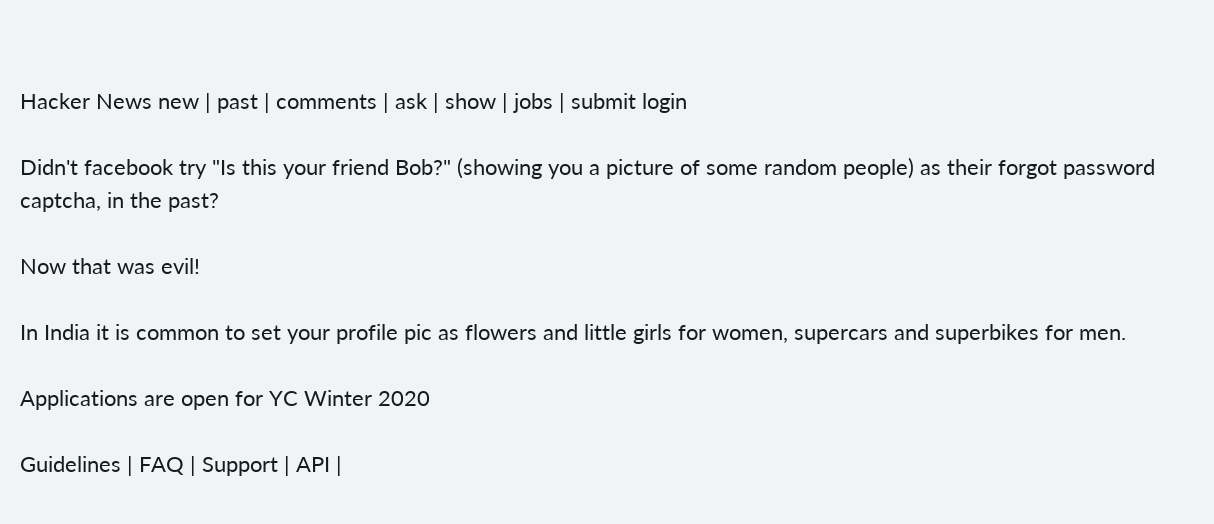Hacker News new | past | comments | ask | show | jobs | submit login

Didn't facebook try "Is this your friend Bob?" (showing you a picture of some random people) as their forgot password captcha, in the past?

Now that was evil!

In India it is common to set your profile pic as flowers and little girls for women, supercars and superbikes for men.

Applications are open for YC Winter 2020

Guidelines | FAQ | Support | API |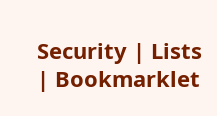Security | Lists | Bookmarklet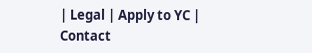| Legal | Apply to YC | Contact